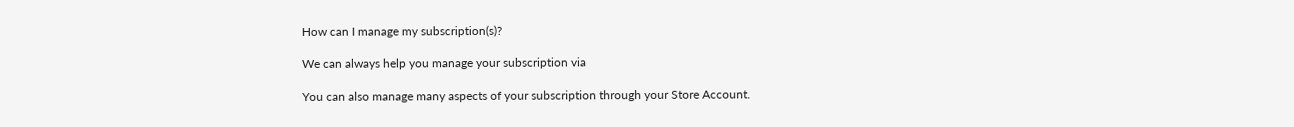How can I manage my subscription(s)?

We can always help you manage your subscription via

You can also manage many aspects of your subscription through your Store Account.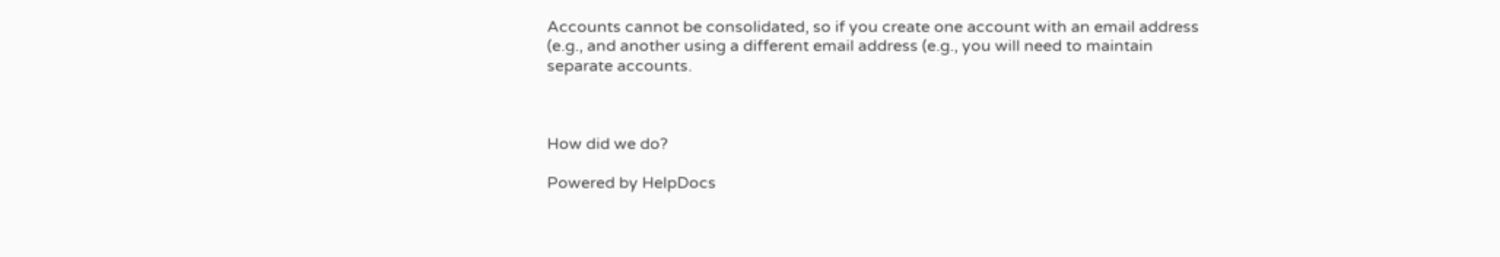Accounts cannot be consolidated, so if you create one account with an email address (e.g., and another using a different email address (e.g., you will need to maintain separate accounts.



How did we do?

Powered by HelpDocs